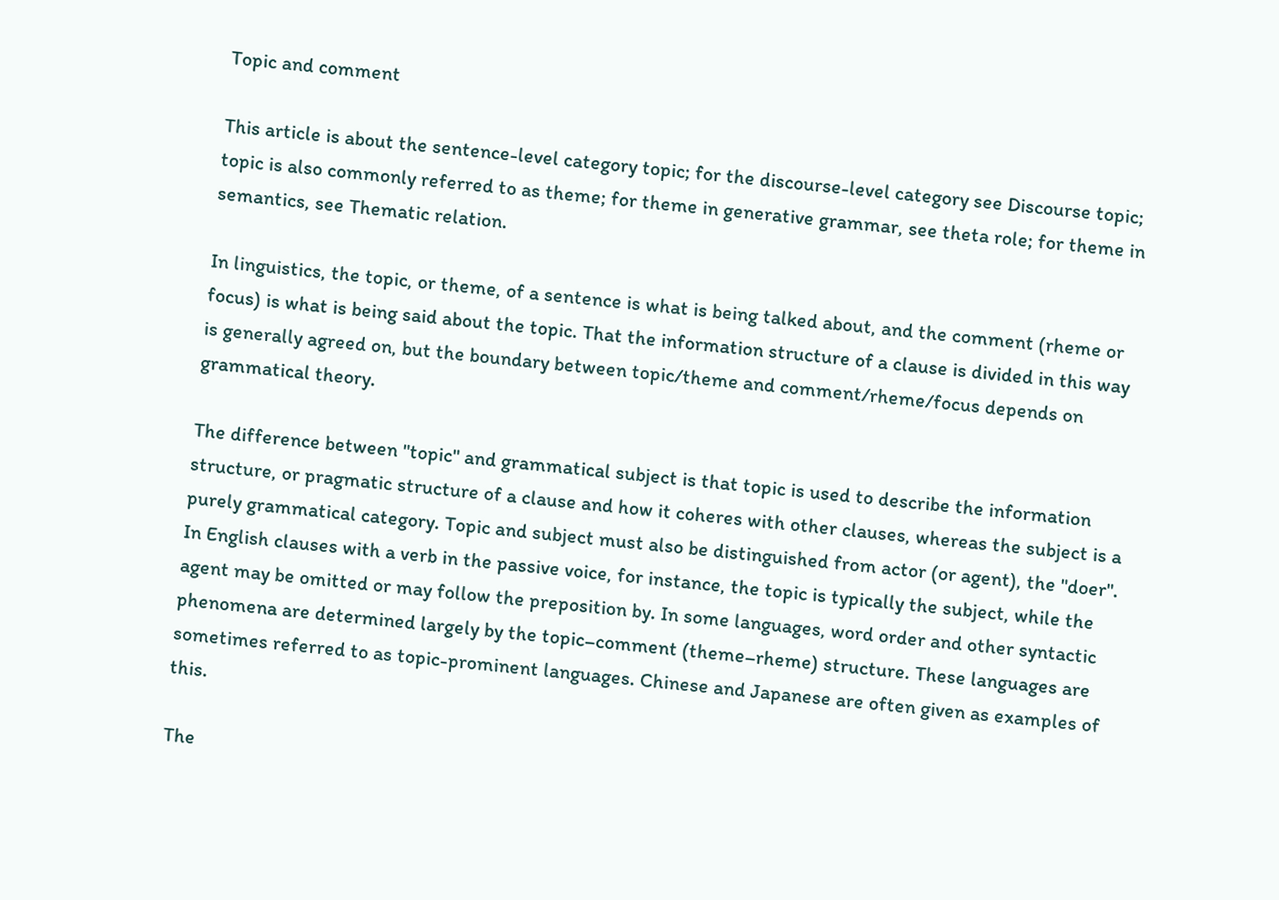Topic and comment

This article is about the sentence-level category topic; for the discourse-level category see Discourse topic; topic is also commonly referred to as theme; for theme in generative grammar, see theta role; for theme in semantics, see Thematic relation.

In linguistics, the topic, or theme, of a sentence is what is being talked about, and the comment (rheme or focus) is what is being said about the topic. That the information structure of a clause is divided in this way is generally agreed on, but the boundary between topic/theme and comment/rheme/focus depends on grammatical theory.

The difference between "topic" and grammatical subject is that topic is used to describe the information structure, or pragmatic structure of a clause and how it coheres with other clauses, whereas the subject is a purely grammatical category. Topic and subject must also be distinguished from actor (or agent), the "doer". In English clauses with a verb in the passive voice, for instance, the topic is typically the subject, while the agent may be omitted or may follow the preposition by. In some languages, word order and other syntactic phenomena are determined largely by the topic–comment (theme–rheme) structure. These languages are sometimes referred to as topic-prominent languages. Chinese and Japanese are often given as examples of this.

The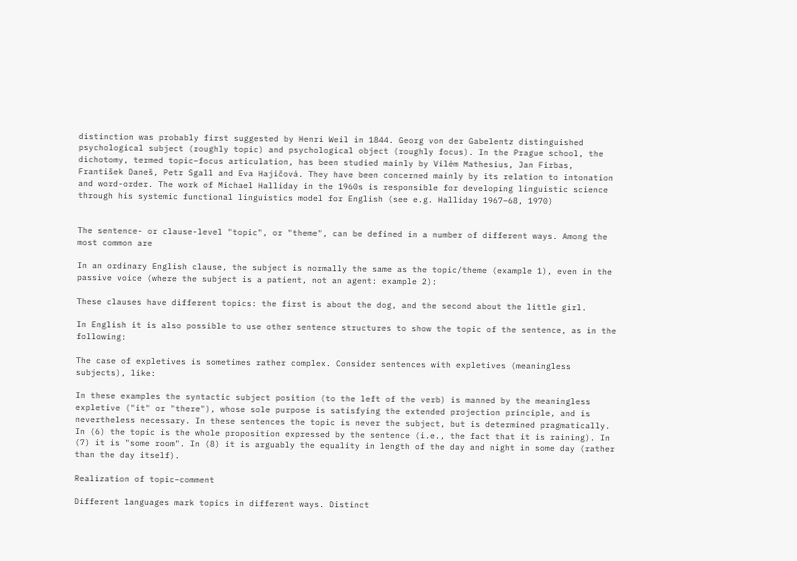distinction was probably first suggested by Henri Weil in 1844. Georg von der Gabelentz distinguished psychological subject (roughly topic) and psychological object (roughly focus). In the Prague school, the dichotomy, termed topic–focus articulation, has been studied mainly by Vilém Mathesius, Jan Firbas, František Daneš, Petr Sgall and Eva Hajičová. They have been concerned mainly by its relation to intonation and word-order. The work of Michael Halliday in the 1960s is responsible for developing linguistic science through his systemic functional linguistics model for English (see e.g. Halliday 1967–68, 1970)


The sentence- or clause-level "topic", or "theme", can be defined in a number of different ways. Among the most common are

In an ordinary English clause, the subject is normally the same as the topic/theme (example 1), even in the passive voice (where the subject is a patient, not an agent: example 2):

These clauses have different topics: the first is about the dog, and the second about the little girl.

In English it is also possible to use other sentence structures to show the topic of the sentence, as in the following:

The case of expletives is sometimes rather complex. Consider sentences with expletives (meaningless subjects), like:

In these examples the syntactic subject position (to the left of the verb) is manned by the meaningless expletive ("it" or "there"), whose sole purpose is satisfying the extended projection principle, and is nevertheless necessary. In these sentences the topic is never the subject, but is determined pragmatically. In (6) the topic is the whole proposition expressed by the sentence (i.e., the fact that it is raining). In (7) it is "some room". In (8) it is arguably the equality in length of the day and night in some day (rather than the day itself).

Realization of topic–comment

Different languages mark topics in different ways. Distinct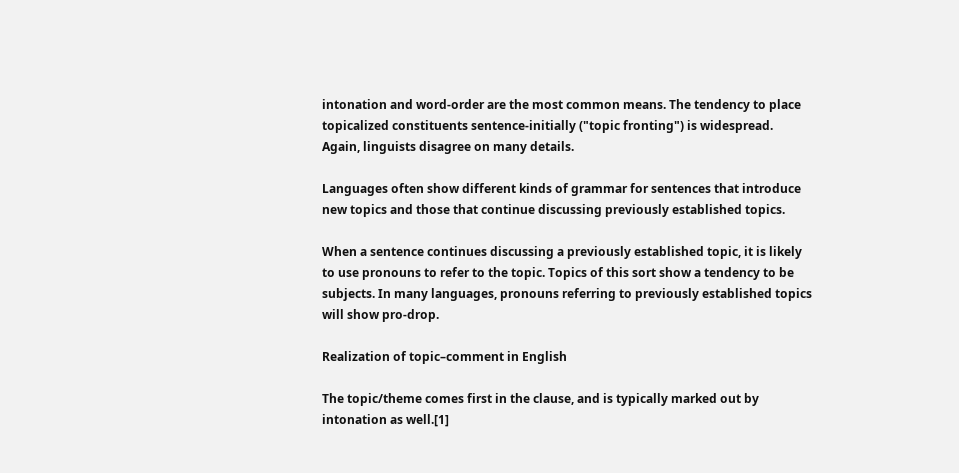intonation and word-order are the most common means. The tendency to place topicalized constituents sentence-initially ("topic fronting") is widespread. Again, linguists disagree on many details.

Languages often show different kinds of grammar for sentences that introduce new topics and those that continue discussing previously established topics.

When a sentence continues discussing a previously established topic, it is likely to use pronouns to refer to the topic. Topics of this sort show a tendency to be subjects. In many languages, pronouns referring to previously established topics will show pro-drop.

Realization of topic–comment in English

The topic/theme comes first in the clause, and is typically marked out by intonation as well.[1]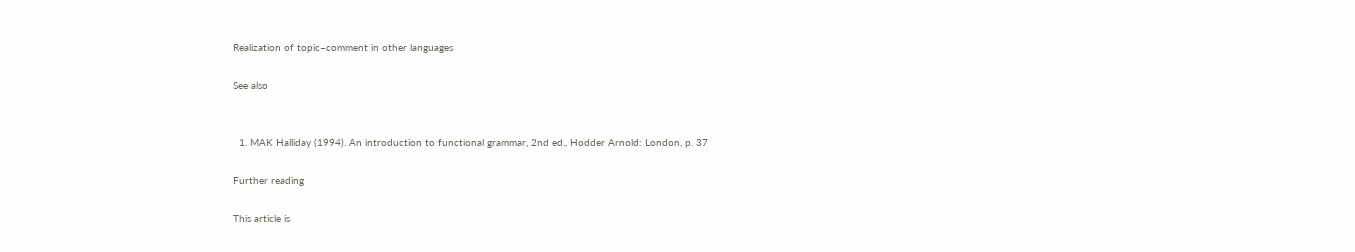Realization of topic–comment in other languages

See also


  1. MAK Halliday (1994). An introduction to functional grammar, 2nd ed., Hodder Arnold: London, p. 37

Further reading

This article is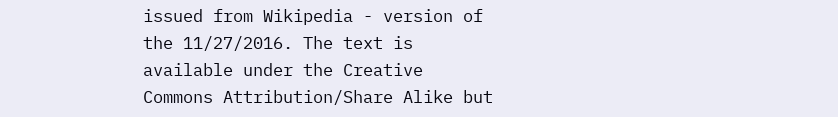issued from Wikipedia - version of the 11/27/2016. The text is available under the Creative Commons Attribution/Share Alike but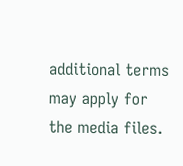additional terms may apply for the media files.